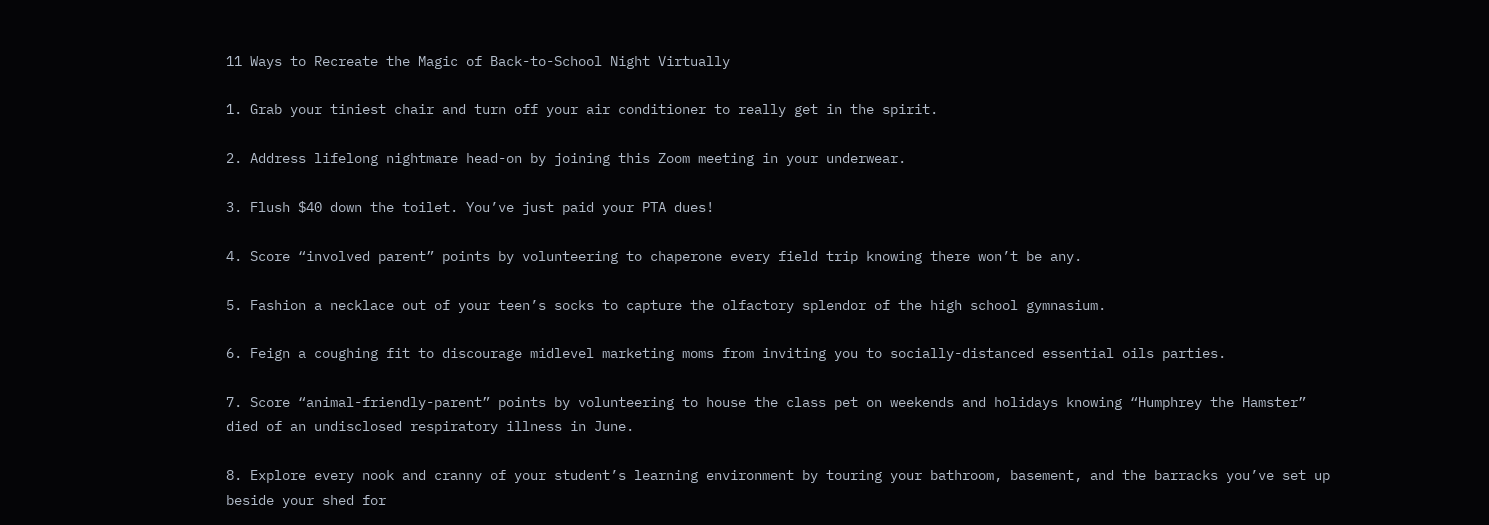11 Ways to Recreate the Magic of Back-to-School Night Virtually

1. Grab your tiniest chair and turn off your air conditioner to really get in the spirit.

2. Address lifelong nightmare head-on by joining this Zoom meeting in your underwear.

3. Flush $40 down the toilet. You’ve just paid your PTA dues!

4. Score “involved parent” points by volunteering to chaperone every field trip knowing there won’t be any.

5. Fashion a necklace out of your teen’s socks to capture the olfactory splendor of the high school gymnasium.

6. Feign a coughing fit to discourage midlevel marketing moms from inviting you to socially-distanced essential oils parties.

7. Score “animal-friendly-parent” points by volunteering to house the class pet on weekends and holidays knowing “Humphrey the Hamster” died of an undisclosed respiratory illness in June.

8. Explore every nook and cranny of your student’s learning environment by touring your bathroom, basement, and the barracks you’ve set up beside your shed for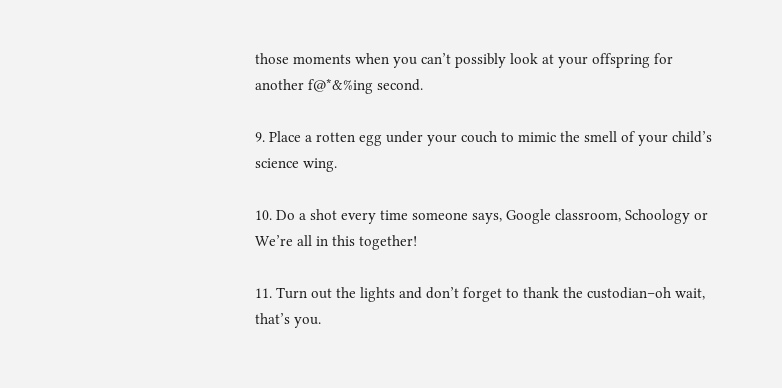those moments when you can’t possibly look at your offspring for another f@*&%ing second.

9. Place a rotten egg under your couch to mimic the smell of your child’s science wing.

10. Do a shot every time someone says, Google classroom, Schoology or We’re all in this together!

11. Turn out the lights and don’t forget to thank the custodian–oh wait, that’s you.